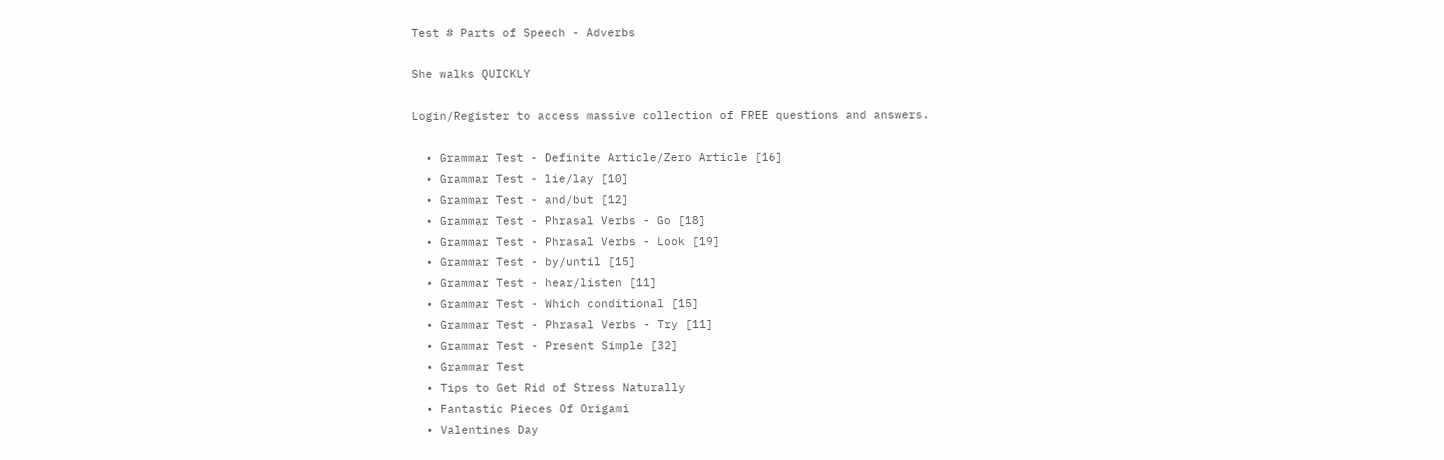Test # Parts of Speech - Adverbs

She walks QUICKLY

Login/Register to access massive collection of FREE questions and answers.

  • Grammar Test - Definite Article/Zero Article [16]
  • Grammar Test - lie/lay [10]
  • Grammar Test - and/but [12]
  • Grammar Test - Phrasal Verbs - Go [18]
  • Grammar Test - Phrasal Verbs - Look [19]
  • Grammar Test - by/until [15]
  • Grammar Test - hear/listen [11]
  • Grammar Test - Which conditional [15]
  • Grammar Test - Phrasal Verbs - Try [11]
  • Grammar Test - Present Simple [32]
  • Grammar Test
  • Tips to Get Rid of Stress Naturally
  • Fantastic Pieces Of Origami
  • Valentines Day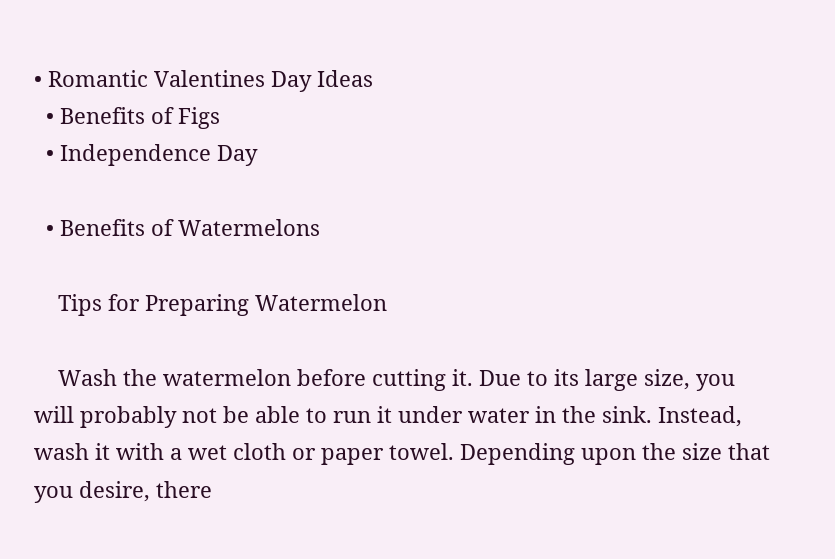• Romantic Valentines Day Ideas
  • Benefits of Figs
  • Independence Day

  • Benefits of Watermelons

    Tips for Preparing Watermelon

    Wash the watermelon before cutting it. Due to its large size, you will probably not be able to run it under water in the sink. Instead, wash it with a wet cloth or paper towel. Depending upon the size that you desire, there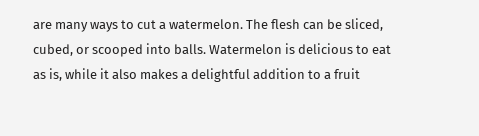are many ways to cut a watermelon. The flesh can be sliced, cubed, or scooped into balls. Watermelon is delicious to eat as is, while it also makes a delightful addition to a fruit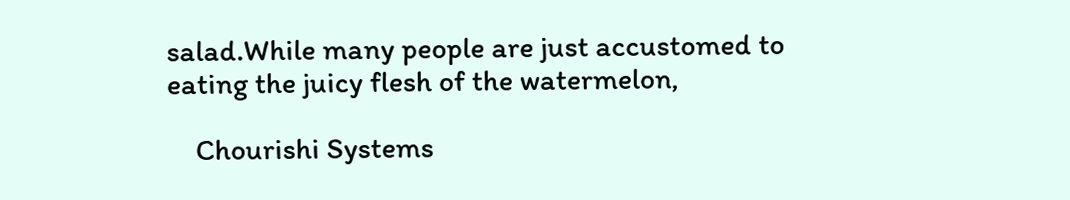salad.While many people are just accustomed to eating the juicy flesh of the watermelon,

    Chourishi Systems